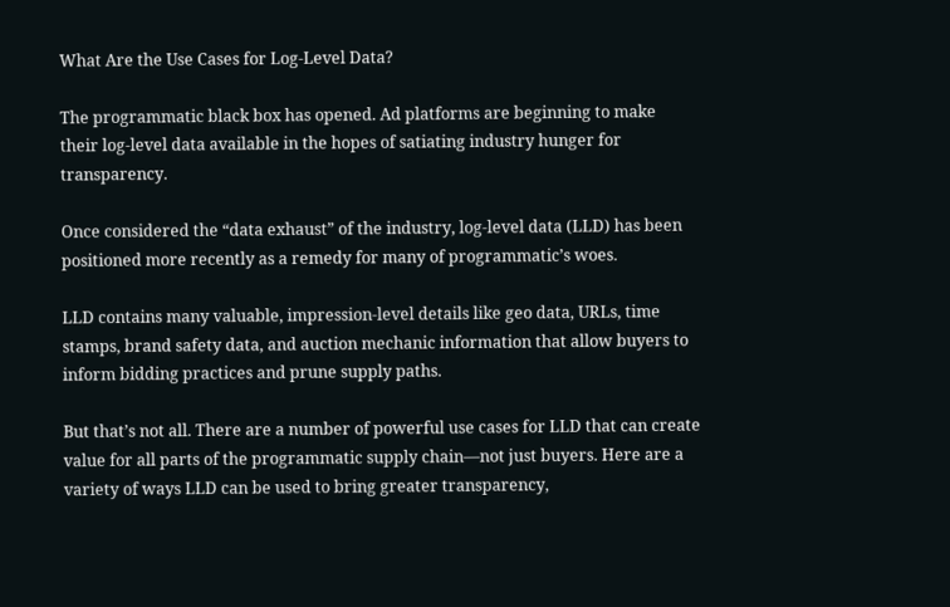What Are the Use Cases for Log-Level Data?

The programmatic black box has opened. Ad platforms are beginning to make their log-level data available in the hopes of satiating industry hunger for transparency.

Once considered the “data exhaust” of the industry, log-level data (LLD) has been positioned more recently as a remedy for many of programmatic’s woes.

LLD contains many valuable, impression-level details like geo data, URLs, time stamps, brand safety data, and auction mechanic information that allow buyers to inform bidding practices and prune supply paths.

But that’s not all. There are a number of powerful use cases for LLD that can create value for all parts of the programmatic supply chain—not just buyers. Here are a variety of ways LLD can be used to bring greater transparency,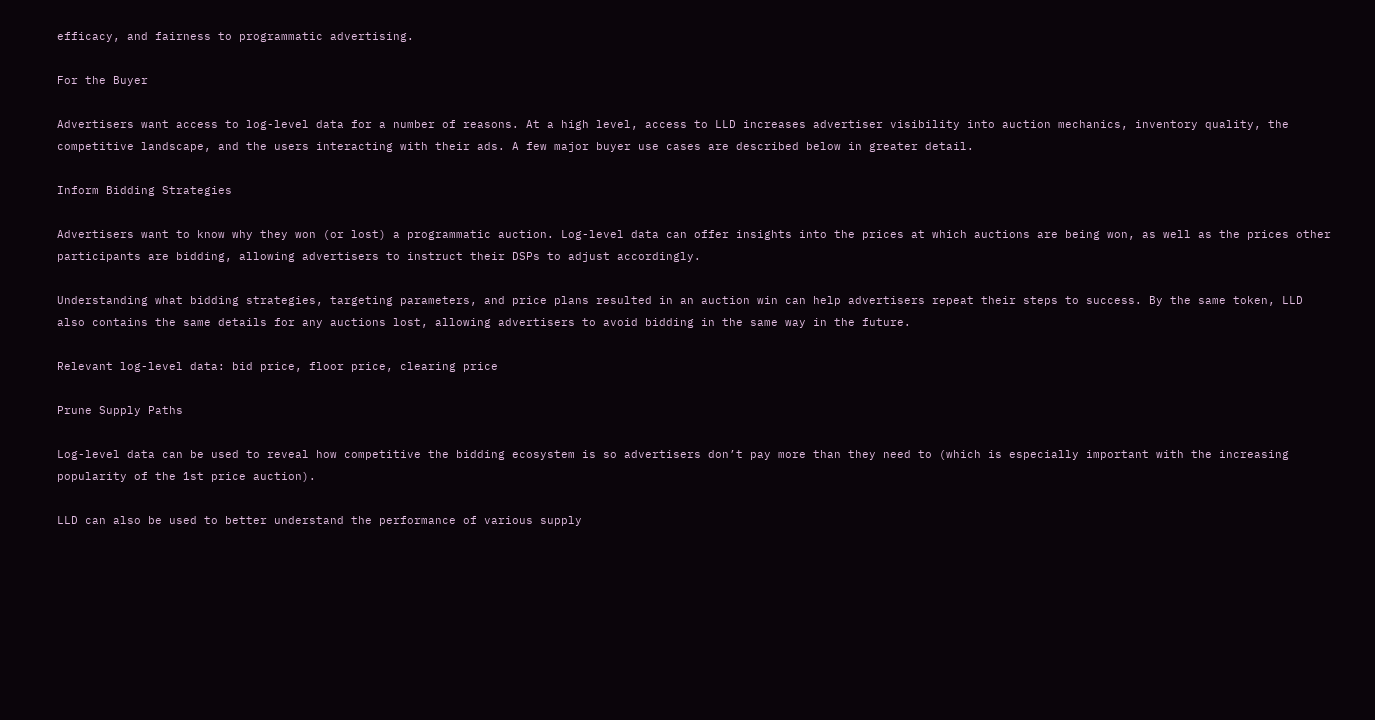efficacy, and fairness to programmatic advertising.

For the Buyer

Advertisers want access to log-level data for a number of reasons. At a high level, access to LLD increases advertiser visibility into auction mechanics, inventory quality, the competitive landscape, and the users interacting with their ads. A few major buyer use cases are described below in greater detail.

Inform Bidding Strategies

Advertisers want to know why they won (or lost) a programmatic auction. Log-level data can offer insights into the prices at which auctions are being won, as well as the prices other participants are bidding, allowing advertisers to instruct their DSPs to adjust accordingly.

Understanding what bidding strategies, targeting parameters, and price plans resulted in an auction win can help advertisers repeat their steps to success. By the same token, LLD also contains the same details for any auctions lost, allowing advertisers to avoid bidding in the same way in the future.

Relevant log-level data: bid price, floor price, clearing price

Prune Supply Paths

Log-level data can be used to reveal how competitive the bidding ecosystem is so advertisers don’t pay more than they need to (which is especially important with the increasing popularity of the 1st price auction).

LLD can also be used to better understand the performance of various supply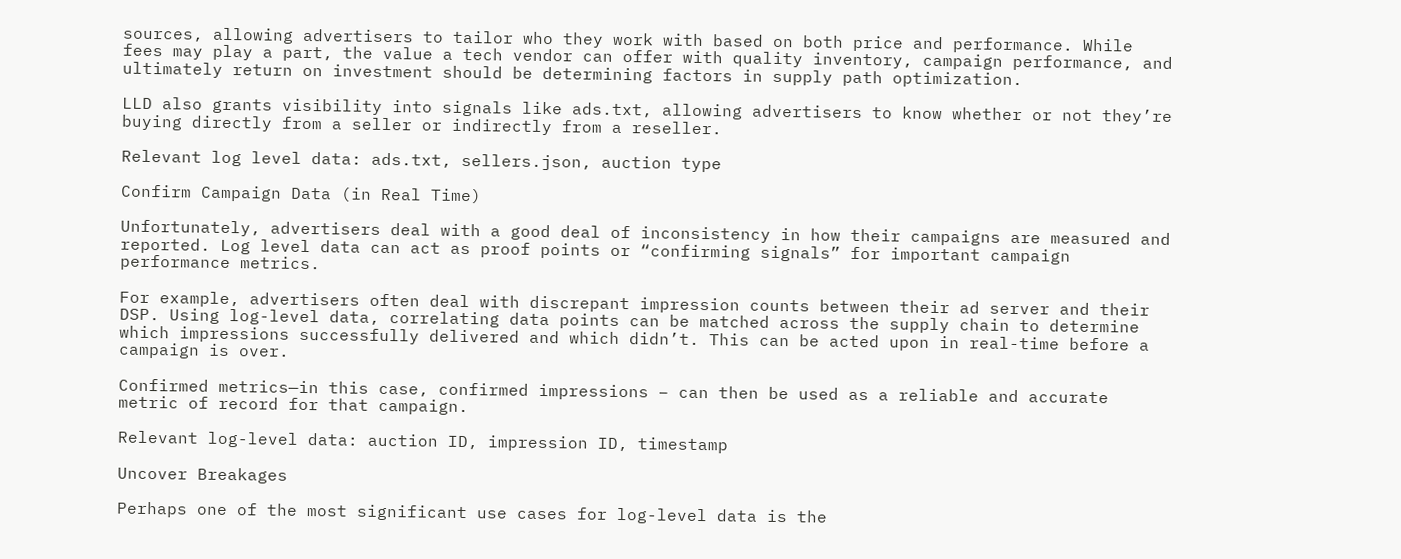sources, allowing advertisers to tailor who they work with based on both price and performance. While fees may play a part, the value a tech vendor can offer with quality inventory, campaign performance, and ultimately return on investment should be determining factors in supply path optimization.

LLD also grants visibility into signals like ads.txt, allowing advertisers to know whether or not they’re buying directly from a seller or indirectly from a reseller.

Relevant log level data: ads.txt, sellers.json, auction type

Confirm Campaign Data (in Real Time)

Unfortunately, advertisers deal with a good deal of inconsistency in how their campaigns are measured and reported. Log level data can act as proof points or “confirming signals” for important campaign performance metrics.

For example, advertisers often deal with discrepant impression counts between their ad server and their DSP. Using log-level data, correlating data points can be matched across the supply chain to determine which impressions successfully delivered and which didn’t. This can be acted upon in real-time before a campaign is over.

Confirmed metrics—in this case, confirmed impressions – can then be used as a reliable and accurate metric of record for that campaign.

Relevant log-level data: auction ID, impression ID, timestamp

Uncover Breakages

Perhaps one of the most significant use cases for log-level data is the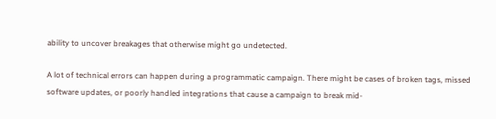ability to uncover breakages that otherwise might go undetected.

A lot of technical errors can happen during a programmatic campaign. There might be cases of broken tags, missed software updates, or poorly handled integrations that cause a campaign to break mid-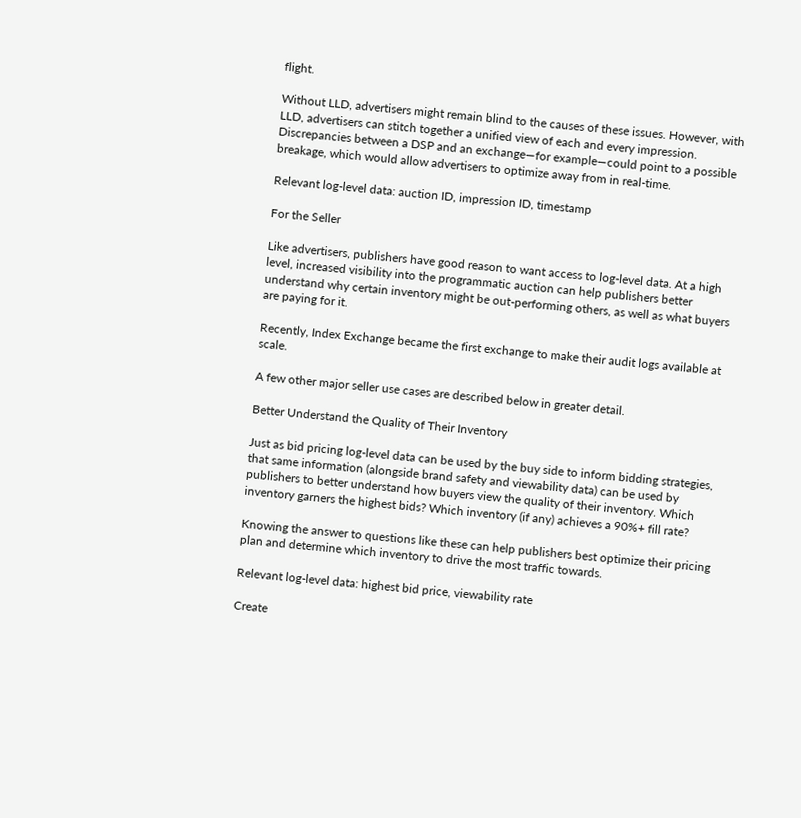flight.

Without LLD, advertisers might remain blind to the causes of these issues. However, with LLD, advertisers can stitch together a unified view of each and every impression. Discrepancies between a DSP and an exchange—for example—could point to a possible breakage, which would allow advertisers to optimize away from in real-time.

Relevant log-level data: auction ID, impression ID, timestamp

For the Seller

Like advertisers, publishers have good reason to want access to log-level data. At a high level, increased visibility into the programmatic auction can help publishers better understand why certain inventory might be out-performing others, as well as what buyers are paying for it.

Recently, Index Exchange became the first exchange to make their audit logs available at scale.

A few other major seller use cases are described below in greater detail.

Better Understand the Quality of Their Inventory

Just as bid pricing log-level data can be used by the buy side to inform bidding strategies, that same information (alongside brand safety and viewability data) can be used by publishers to better understand how buyers view the quality of their inventory. Which inventory garners the highest bids? Which inventory (if any) achieves a 90%+ fill rate?

Knowing the answer to questions like these can help publishers best optimize their pricing plan and determine which inventory to drive the most traffic towards.

Relevant log-level data: highest bid price, viewability rate

Create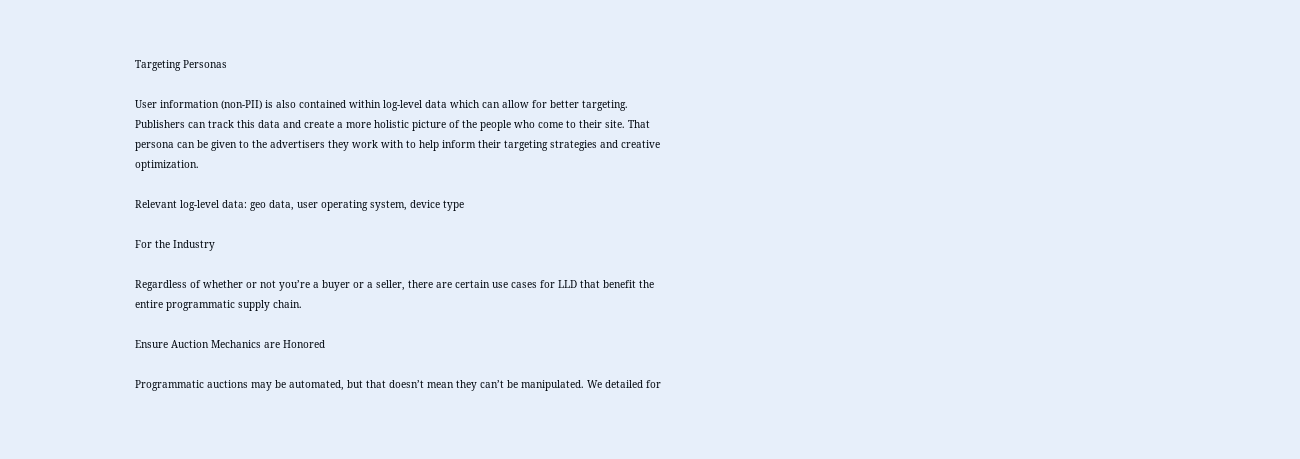Targeting Personas

User information (non-PII) is also contained within log-level data which can allow for better targeting. Publishers can track this data and create a more holistic picture of the people who come to their site. That persona can be given to the advertisers they work with to help inform their targeting strategies and creative optimization.

Relevant log-level data: geo data, user operating system, device type

For the Industry

Regardless of whether or not you’re a buyer or a seller, there are certain use cases for LLD that benefit the entire programmatic supply chain.

Ensure Auction Mechanics are Honored

Programmatic auctions may be automated, but that doesn’t mean they can’t be manipulated. We detailed for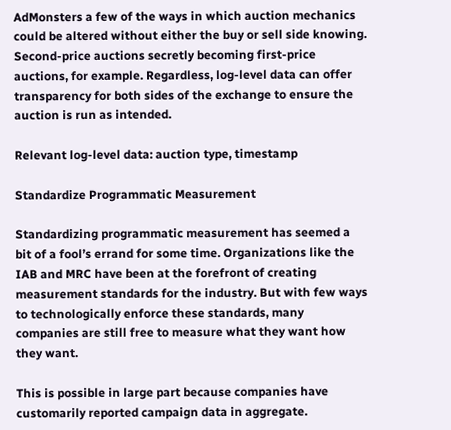AdMonsters a few of the ways in which auction mechanics could be altered without either the buy or sell side knowing. Second-price auctions secretly becoming first-price auctions, for example. Regardless, log-level data can offer transparency for both sides of the exchange to ensure the auction is run as intended.

Relevant log-level data: auction type, timestamp

Standardize Programmatic Measurement

Standardizing programmatic measurement has seemed a bit of a fool’s errand for some time. Organizations like the IAB and MRC have been at the forefront of creating measurement standards for the industry. But with few ways to technologically enforce these standards, many companies are still free to measure what they want how they want.

This is possible in large part because companies have customarily reported campaign data in aggregate.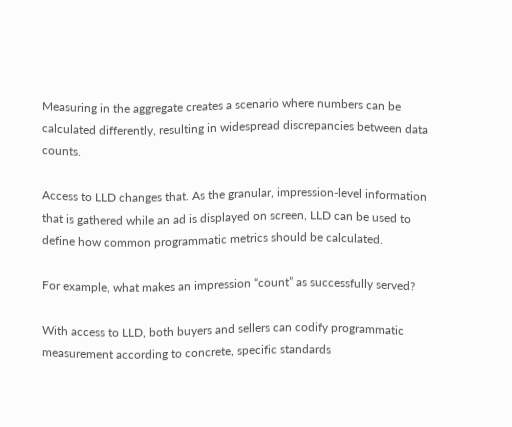Measuring in the aggregate creates a scenario where numbers can be calculated differently, resulting in widespread discrepancies between data counts.

Access to LLD changes that. As the granular, impression-level information that is gathered while an ad is displayed on screen, LLD can be used to define how common programmatic metrics should be calculated.

For example, what makes an impression “count” as successfully served?

With access to LLD, both buyers and sellers can codify programmatic measurement according to concrete, specific standards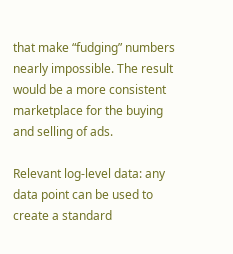that make “fudging” numbers nearly impossible. The result would be a more consistent marketplace for the buying and selling of ads.

Relevant log-level data: any data point can be used to create a standard